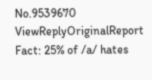No.9539670 ViewReplyOriginalReport
Fact: 25% of /a/ hates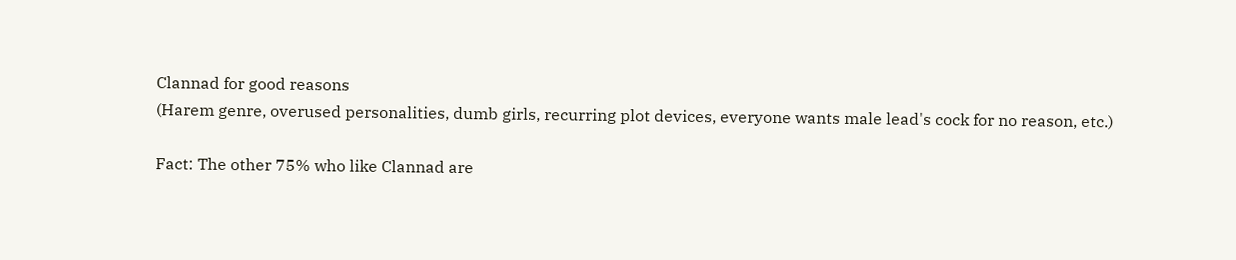Clannad for good reasons
(Harem genre, overused personalities, dumb girls, recurring plot devices, everyone wants male lead's cock for no reason, etc.)

Fact: The other 75% who like Clannad are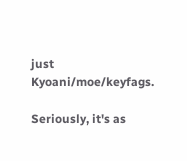just Kyoani/moe/keyfags.

Seriously, it's as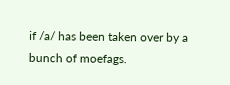if /a/ has been taken over by a bunch of moefags.